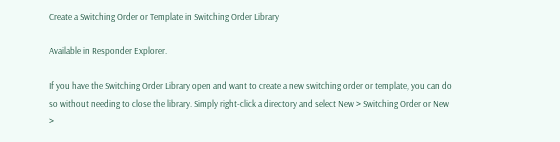Create a Switching Order or Template in Switching Order Library

Available in Responder Explorer.

If you have the Switching Order Library open and want to create a new switching order or template, you can do so without needing to close the library. Simply right-click a directory and select New > Switching Order or New >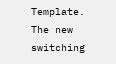Template. The new switching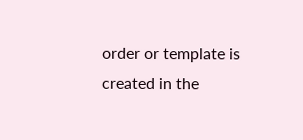order or template is created in the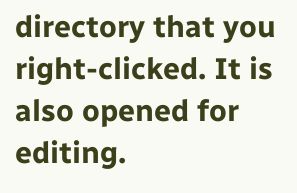directory that you right-clicked. It is also opened for editing.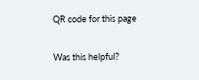QR code for this page

Was this helpful?